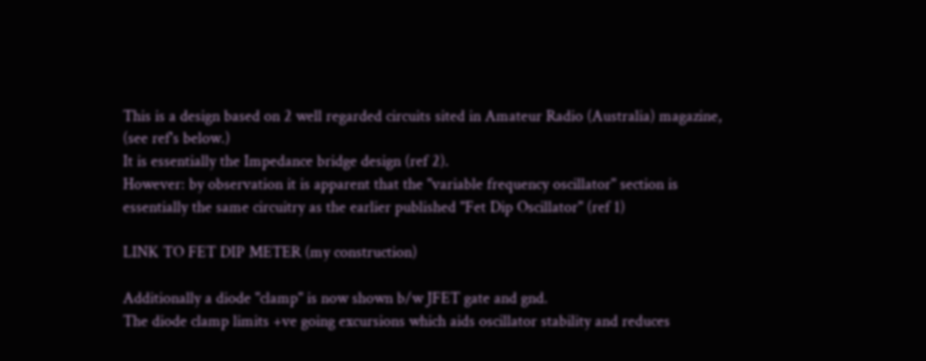This is a design based on 2 well regarded circuits sited in Amateur Radio (Australia) magazine, (see ref's below.)
It is essentially the Impedance bridge design (ref 2).
However: by observation it is apparent that the "variable frequency oscillator" section is essentially the same circuitry as the earlier published "Fet Dip Oscillator" (ref 1)

LINK TO FET DIP METER (my construction)

Additionally a diode "clamp" is now shown b/w JFET gate and gnd.
The diode clamp limits +ve going excursions which aids oscillator stability and reduces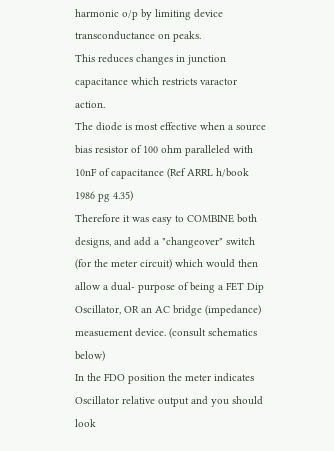harmonic o/p by limiting device transconductance on peaks.
This reduces changes in junction capacitance which restricts varactor action.
The diode is most effective when a source bias resistor of 100 ohm paralleled with 10nF of capacitance (Ref ARRL h/book 1986 pg 4.35)
Therefore it was easy to COMBINE both designs, and add a "changeover" switch (for the meter circuit) which would then allow a dual- purpose of being a FET Dip Oscillator, OR an AC bridge (impedance) measuement device. (consult schematics below)
In the FDO position the meter indicates Oscillator relative output and you should look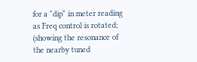for a "dip" in meter reading as Freq control is rotated; (showing the resonance of the nearby tuned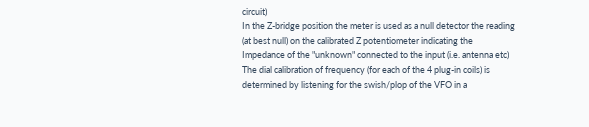circuit)
In the Z-bridge position the meter is used as a null detector the reading (at best null) on the calibrated Z potentiometer indicating the Impedance of the "unknown" connected to the input (i.e. antenna etc)
The dial calibration of frequency (for each of the 4 plug-in coils) is determined by listening for the swish/plop of the VFO in a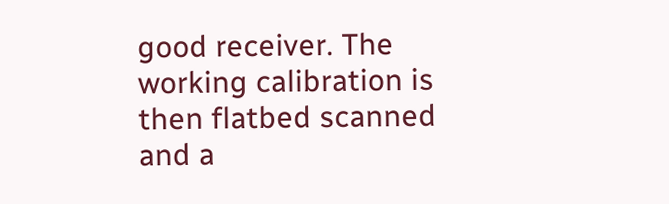good receiver. The working calibration is then flatbed scanned and a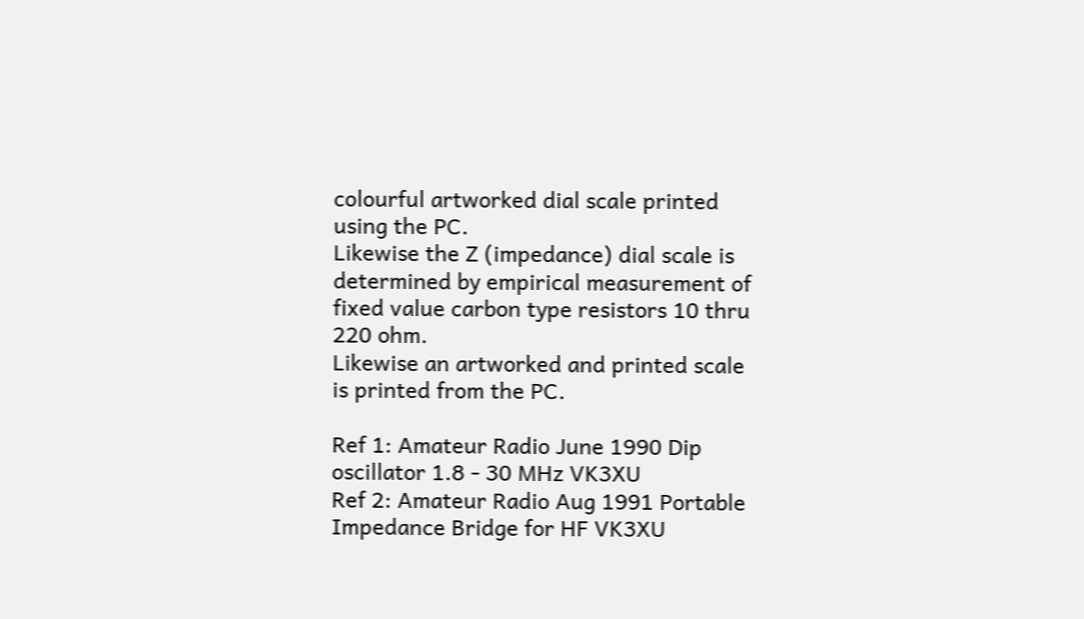colourful artworked dial scale printed using the PC.
Likewise the Z (impedance) dial scale is determined by empirical measurement of fixed value carbon type resistors 10 thru 220 ohm.
Likewise an artworked and printed scale is printed from the PC.

Ref 1: Amateur Radio June 1990 Dip oscillator 1.8 - 30 MHz VK3XU
Ref 2: Amateur Radio Aug 1991 Portable Impedance Bridge for HF VK3XU